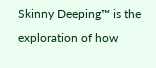Skinny Deeping™ is the exploration of how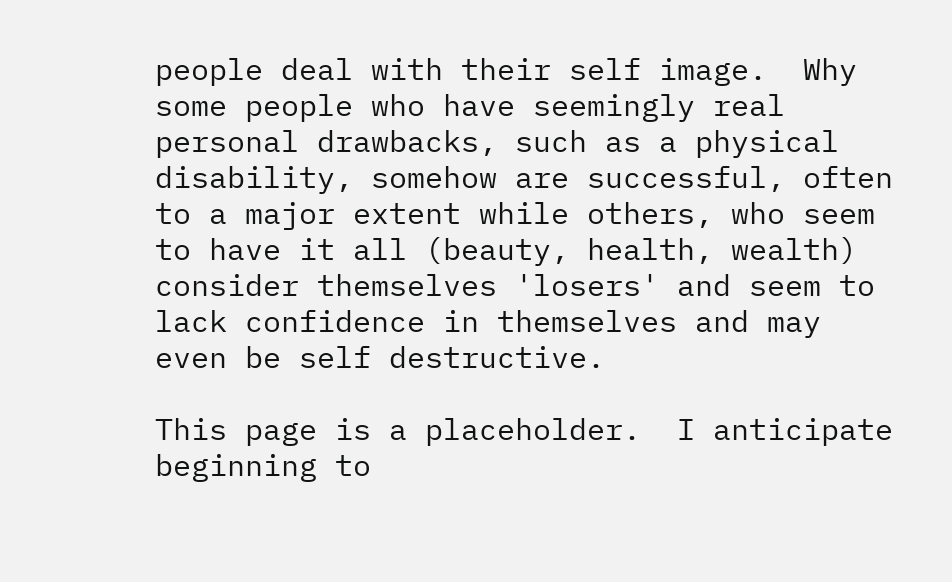people deal with their self image.  Why some people who have seemingly real personal drawbacks, such as a physical disability, somehow are successful, often to a major extent while others, who seem to have it all (beauty, health, wealth) consider themselves 'losers' and seem to lack confidence in themselves and may even be self destructive.

This page is a placeholder.  I anticipate beginning to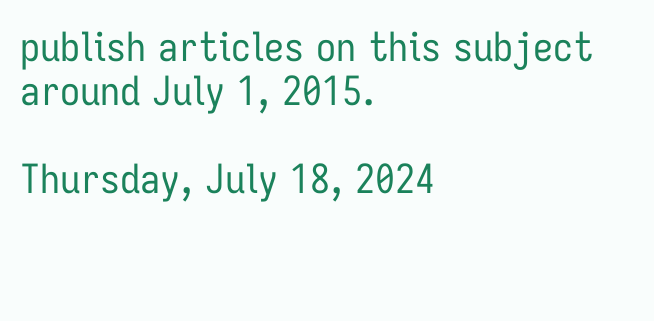publish articles on this subject around July 1, 2015.

Thursday, July 18, 2024